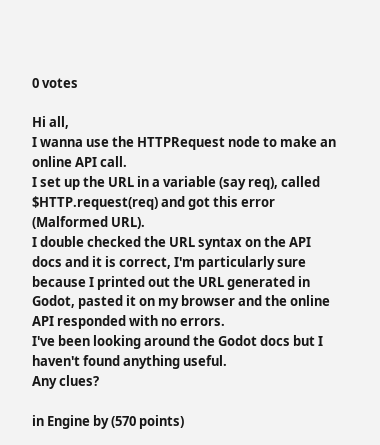0 votes

Hi all,
I wanna use the HTTPRequest node to make an online API call.
I set up the URL in a variable (say req), called $HTTP.request(req) and got this error (Malformed URL).
I double checked the URL syntax on the API docs and it is correct, I'm particularly sure because I printed out the URL generated in Godot, pasted it on my browser and the online API responded with no errors.
I've been looking around the Godot docs but I haven't found anything useful.
Any clues?

in Engine by (570 points)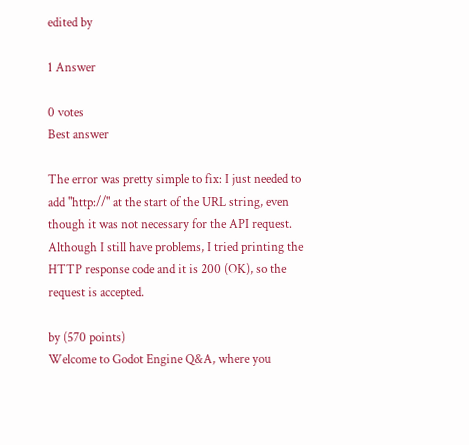edited by

1 Answer

0 votes
Best answer

The error was pretty simple to fix: I just needed to add "http://" at the start of the URL string, even though it was not necessary for the API request.
Although I still have problems, I tried printing the HTTP response code and it is 200 (OK), so the request is accepted.

by (570 points)
Welcome to Godot Engine Q&A, where you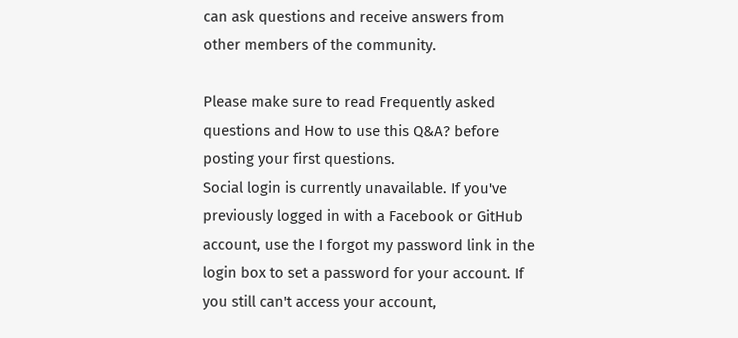can ask questions and receive answers from other members of the community.

Please make sure to read Frequently asked questions and How to use this Q&A? before posting your first questions.
Social login is currently unavailable. If you've previously logged in with a Facebook or GitHub account, use the I forgot my password link in the login box to set a password for your account. If you still can't access your account,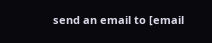send an email to [email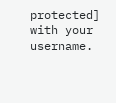protected] with your username.